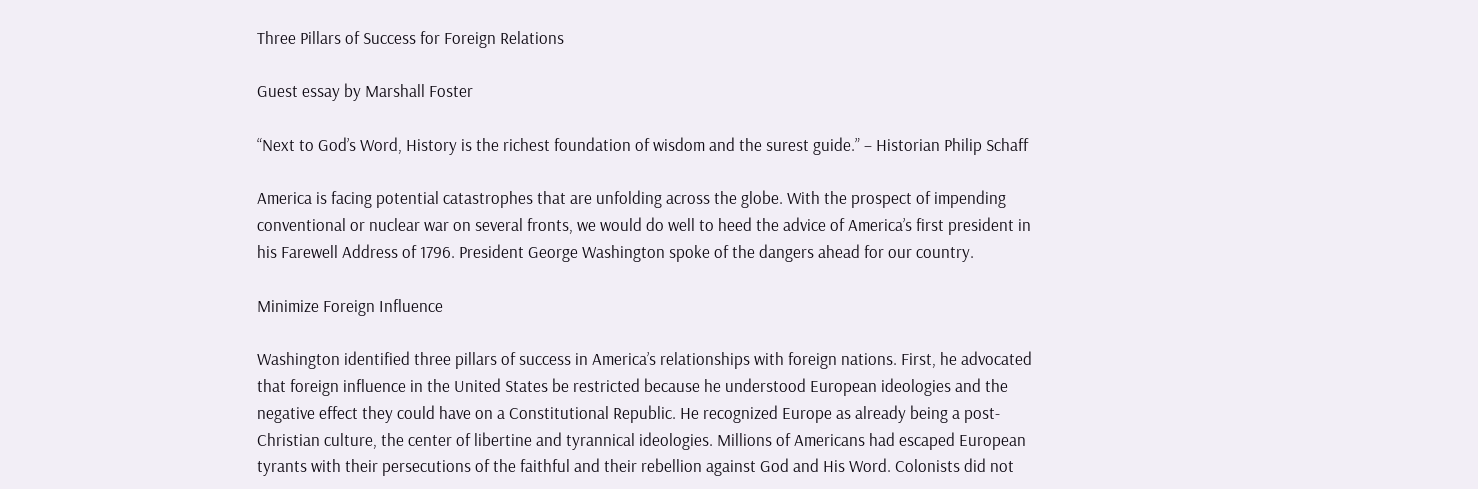Three Pillars of Success for Foreign Relations

Guest essay by Marshall Foster

“Next to God’s Word, History is the richest foundation of wisdom and the surest guide.” – Historian Philip Schaff

America is facing potential catastrophes that are unfolding across the globe. With the prospect of impending conventional or nuclear war on several fronts, we would do well to heed the advice of America’s first president in his Farewell Address of 1796. President George Washington spoke of the dangers ahead for our country.

Minimize Foreign Influence

Washington identified three pillars of success in America’s relationships with foreign nations. First, he advocated that foreign influence in the United States be restricted because he understood European ideologies and the negative effect they could have on a Constitutional Republic. He recognized Europe as already being a post-Christian culture, the center of libertine and tyrannical ideologies. Millions of Americans had escaped European tyrants with their persecutions of the faithful and their rebellion against God and His Word. Colonists did not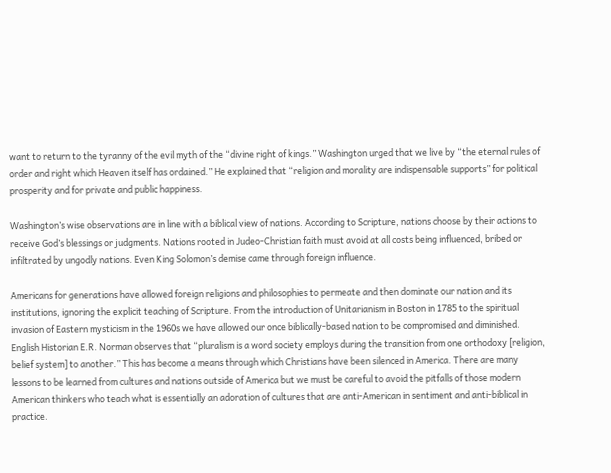want to return to the tyranny of the evil myth of the “divine right of kings.” Washington urged that we live by “the eternal rules of order and right which Heaven itself has ordained.” He explained that “religion and morality are indispensable supports” for political prosperity and for private and public happiness.

Washington’s wise observations are in line with a biblical view of nations. According to Scripture, nations choose by their actions to receive God’s blessings or judgments. Nations rooted in Judeo-Christian faith must avoid at all costs being influenced, bribed or infiltrated by ungodly nations. Even King Solomon’s demise came through foreign influence.

Americans for generations have allowed foreign religions and philosophies to permeate and then dominate our nation and its institutions, ignoring the explicit teaching of Scripture. From the introduction of Unitarianism in Boston in 1785 to the spiritual invasion of Eastern mysticism in the 1960s we have allowed our once biblically-based nation to be compromised and diminished. English Historian E.R. Norman observes that “pluralism is a word society employs during the transition from one orthodoxy [religion, belief system] to another.” This has become a means through which Christians have been silenced in America. There are many lessons to be learned from cultures and nations outside of America but we must be careful to avoid the pitfalls of those modern American thinkers who teach what is essentially an adoration of cultures that are anti-American in sentiment and anti-biblical in practice.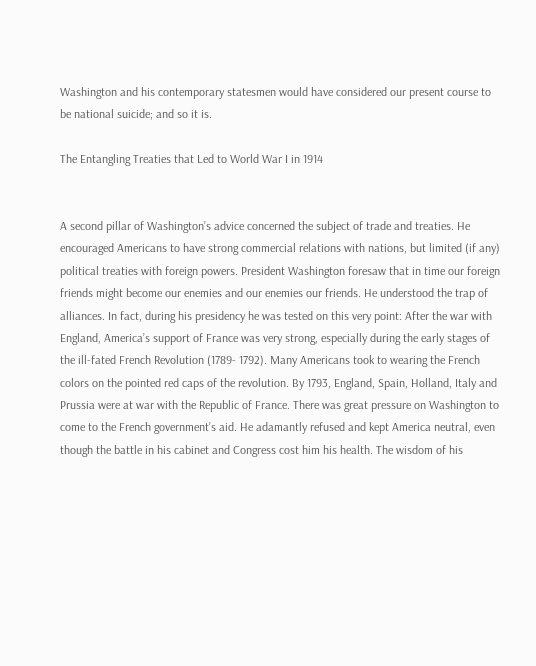Washington and his contemporary statesmen would have considered our present course to be national suicide; and so it is.

The Entangling Treaties that Led to World War I in 1914


A second pillar of Washington’s advice concerned the subject of trade and treaties. He encouraged Americans to have strong commercial relations with nations, but limited (if any) political treaties with foreign powers. President Washington foresaw that in time our foreign friends might become our enemies and our enemies our friends. He understood the trap of alliances. In fact, during his presidency he was tested on this very point: After the war with England, America’s support of France was very strong, especially during the early stages of the ill-fated French Revolution (1789- 1792). Many Americans took to wearing the French colors on the pointed red caps of the revolution. By 1793, England, Spain, Holland, Italy and Prussia were at war with the Republic of France. There was great pressure on Washington to come to the French government’s aid. He adamantly refused and kept America neutral, even though the battle in his cabinet and Congress cost him his health. The wisdom of his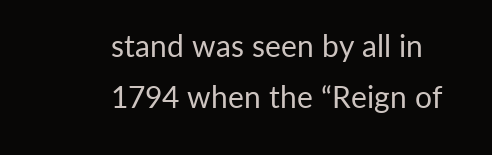stand was seen by all in 1794 when the “Reign of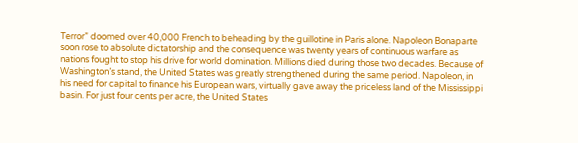Terror” doomed over 40,000 French to beheading by the guillotine in Paris alone. Napoleon Bonaparte soon rose to absolute dictatorship and the consequence was twenty years of continuous warfare as nations fought to stop his drive for world domination. Millions died during those two decades. Because of Washington’s stand, the United States was greatly strengthened during the same period. Napoleon, in his need for capital to finance his European wars, virtually gave away the priceless land of the Mississippi basin. For just four cents per acre, the United States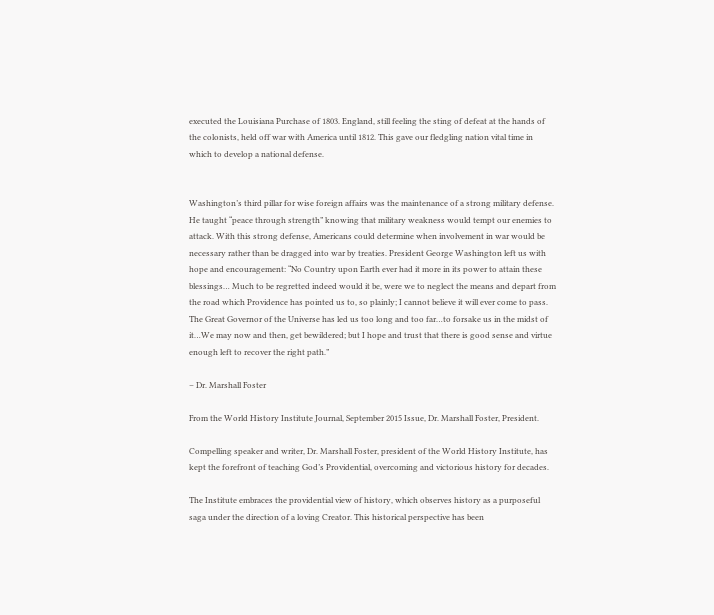executed the Louisiana Purchase of 1803. England, still feeling the sting of defeat at the hands of the colonists, held off war with America until 1812. This gave our fledgling nation vital time in which to develop a national defense.


Washington’s third pillar for wise foreign affairs was the maintenance of a strong military defense. He taught “peace through strength” knowing that military weakness would tempt our enemies to attack. With this strong defense, Americans could determine when involvement in war would be necessary rather than be dragged into war by treaties. President George Washington left us with hope and encouragement: “No Country upon Earth ever had it more in its power to attain these blessings… Much to be regretted indeed would it be, were we to neglect the means and depart from the road which Providence has pointed us to, so plainly; I cannot believe it will ever come to pass. The Great Governor of the Universe has led us too long and too far…to forsake us in the midst of it…We may now and then, get bewildered; but I hope and trust that there is good sense and virtue enough left to recover the right path.”

– Dr. Marshall Foster

From the World History Institute Journal, September 2015 Issue, Dr. Marshall Foster, President.

Compelling speaker and writer, Dr. Marshall Foster, president of the World History Institute, has kept the forefront of teaching God’s Providential, overcoming and victorious history for decades.

The Institute embraces the providential view of history, which observes history as a purposeful saga under the direction of a loving Creator. This historical perspective has been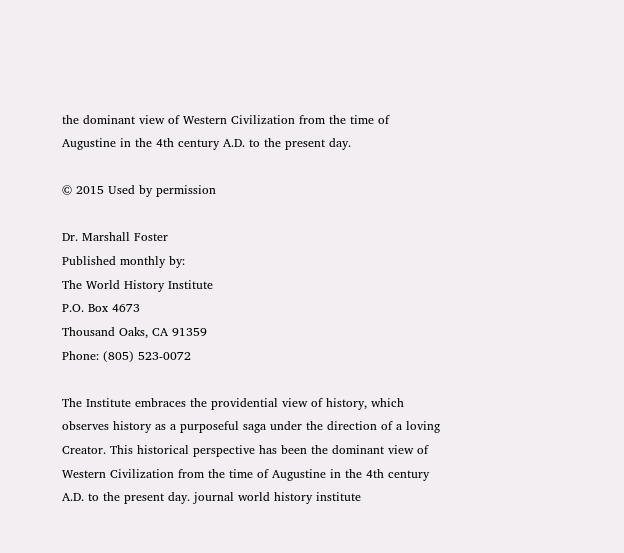the dominant view of Western Civilization from the time of Augustine in the 4th century A.D. to the present day.

© 2015 Used by permission

Dr. Marshall Foster
Published monthly by:
The World History Institute
P.O. Box 4673
Thousand Oaks, CA 91359
Phone: (805) 523-0072

The Institute embraces the providential view of history, which observes history as a purposeful saga under the direction of a loving Creator. This historical perspective has been the dominant view of Western Civilization from the time of Augustine in the 4th century A.D. to the present day. journal world history institute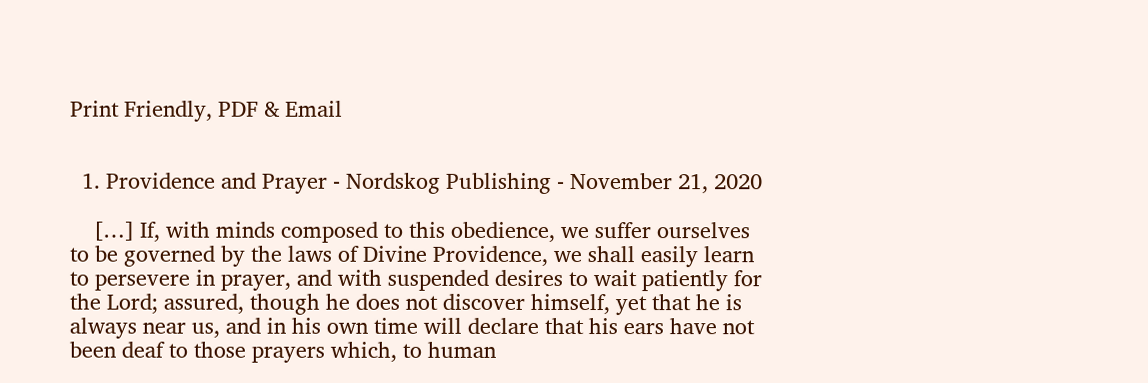Print Friendly, PDF & Email


  1. Providence and Prayer - Nordskog Publishing - November 21, 2020

    […] If, with minds composed to this obedience, we suffer ourselves to be governed by the laws of Divine Providence, we shall easily learn to persevere in prayer, and with suspended desires to wait patiently for the Lord; assured, though he does not discover himself, yet that he is always near us, and in his own time will declare that his ears have not been deaf to those prayers which, to human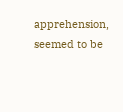apprehension, seemed to be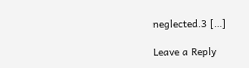neglected.3 […]

Leave a Reply